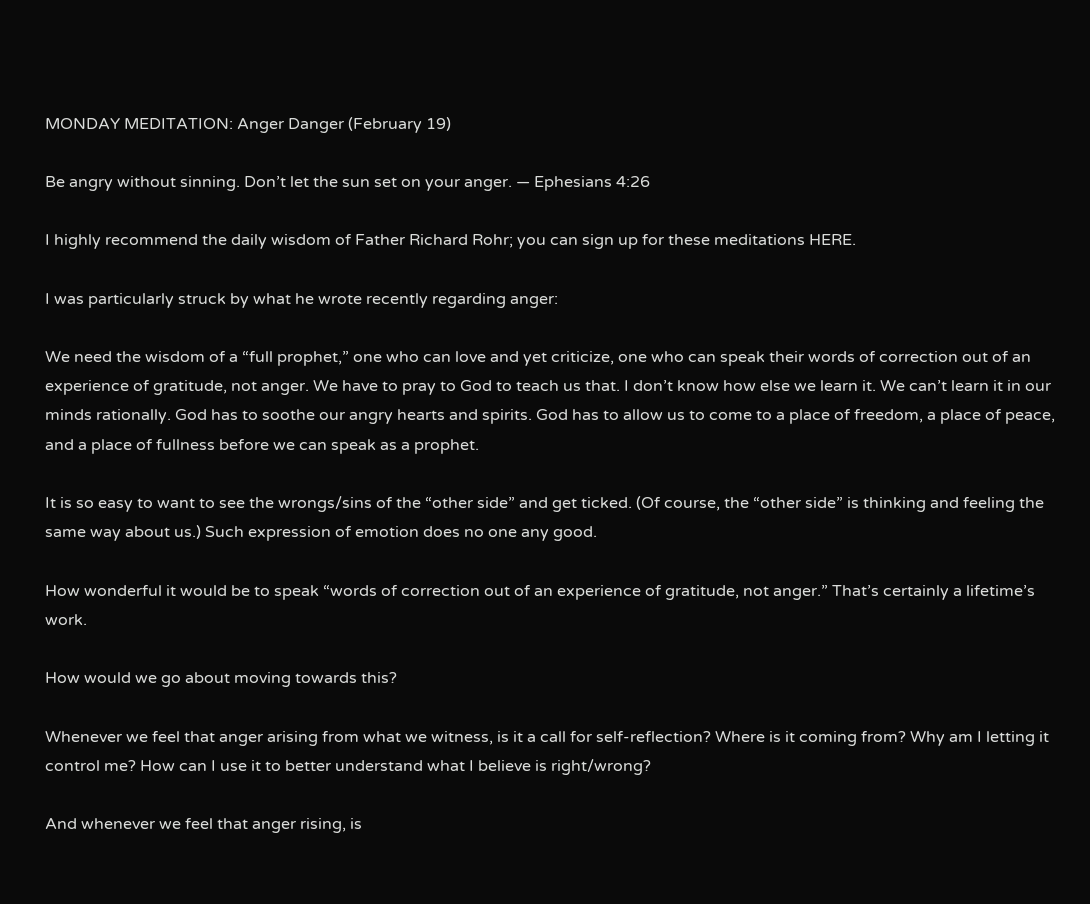MONDAY MEDITATION: Anger Danger (February 19)

Be angry without sinning. Don’t let the sun set on your anger. — Ephesians 4:26

I highly recommend the daily wisdom of Father Richard Rohr; you can sign up for these meditations HERE.

I was particularly struck by what he wrote recently regarding anger:

We need the wisdom of a “full prophet,” one who can love and yet criticize, one who can speak their words of correction out of an experience of gratitude, not anger. We have to pray to God to teach us that. I don’t know how else we learn it. We can’t learn it in our minds rationally. God has to soothe our angry hearts and spirits. God has to allow us to come to a place of freedom, a place of peace, and a place of fullness before we can speak as a prophet.

It is so easy to want to see the wrongs/sins of the “other side” and get ticked. (Of course, the “other side” is thinking and feeling the same way about us.) Such expression of emotion does no one any good.

How wonderful it would be to speak “words of correction out of an experience of gratitude, not anger.” That’s certainly a lifetime’s work.

How would we go about moving towards this?

Whenever we feel that anger arising from what we witness, is it a call for self-reflection? Where is it coming from? Why am I letting it control me? How can I use it to better understand what I believe is right/wrong?

And whenever we feel that anger rising, is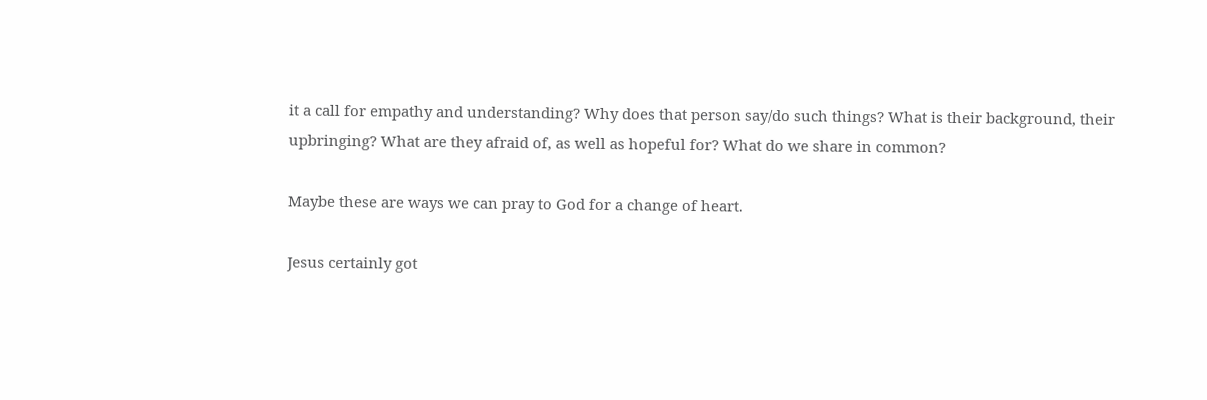it a call for empathy and understanding? Why does that person say/do such things? What is their background, their upbringing? What are they afraid of, as well as hopeful for? What do we share in common?

Maybe these are ways we can pray to God for a change of heart.

Jesus certainly got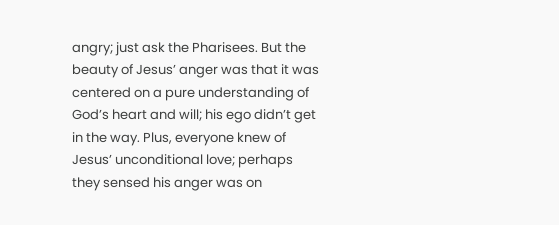angry; just ask the Pharisees. But the beauty of Jesus’ anger was that it was centered on a pure understanding of God’s heart and will; his ego didn’t get in the way. Plus, everyone knew of Jesus’ unconditional love; perhaps they sensed his anger was on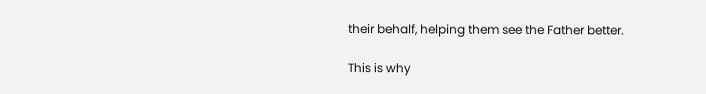their behalf, helping them see the Father better.

This is why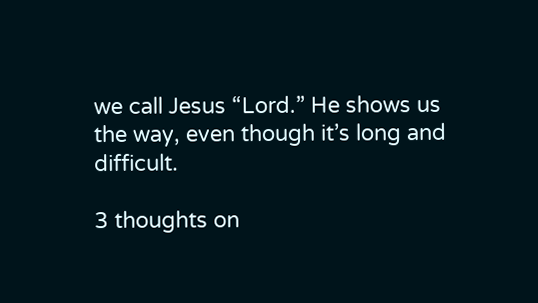we call Jesus “Lord.” He shows us the way, even though it’s long and difficult.

3 thoughts on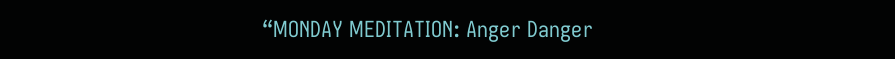“MONDAY MEDITATION: Anger Danger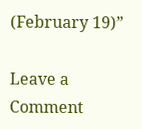(February 19)”

Leave a Comment